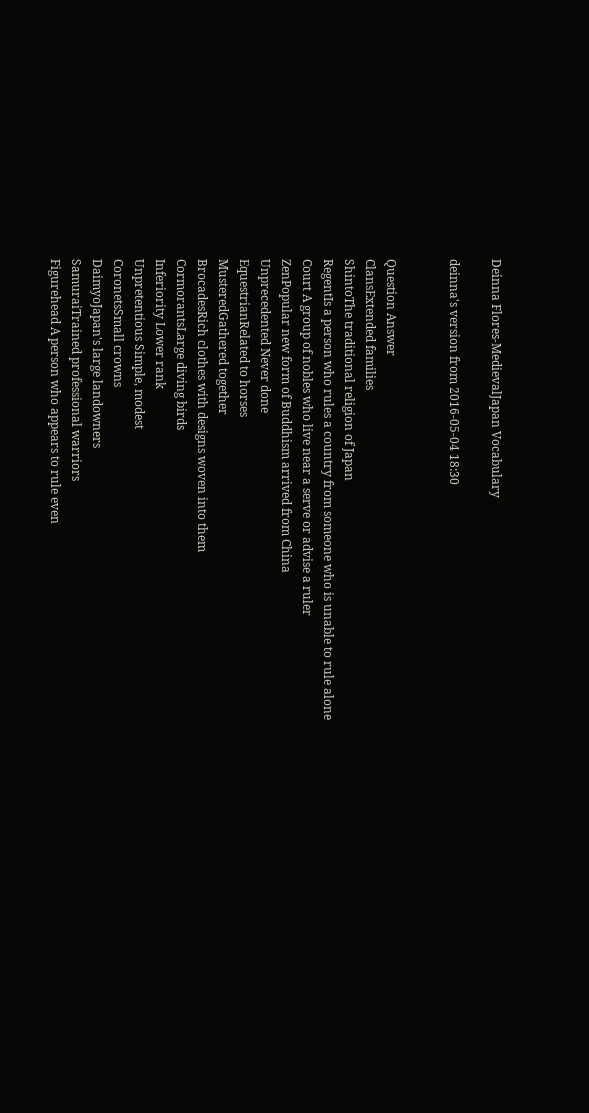Deinna Flores-MedievalJapan Vocabulary

deinna's version from 2016-05-04 18:30


Question Answer
ClansExtended families
ShintoThe traditional religion of Japan
RegentIs a person who rules a country from someone who is unable to rule alone
Court A group of nobles who live near a serve or advise a ruler
ZenPopular new form of Buddhism arrived from China
Unprecedented Never done
EquestrianRelated to horses
MusteredGathered together
BrocadesRich clothes with designs woven into them
CormorantsLarge diving birds
Inferiority Lower rank
Unpretentious Simple, modest
CoronetsSmall crowns
DaimyoJapan's large landowners
SamuraiTrained professional warriors
Figurehead A person who appears to rule even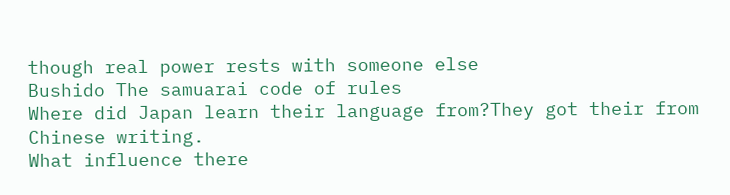though real power rests with someone else
Bushido The samuarai code of rules
Where did Japan learn their language from?They got their from Chinese writing.
What influence there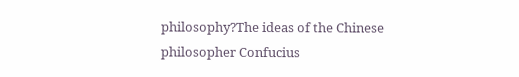philosophy?The ideas of the Chinese philosopher Confucius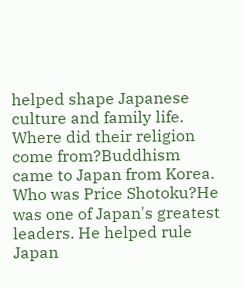helped shape Japanese culture and family life.
Where did their religion come from?Buddhism came to Japan from Korea.
Who was Price Shotoku?He was one of Japan's greatest leaders. He helped rule Japan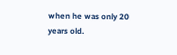when he was only 20 years old.